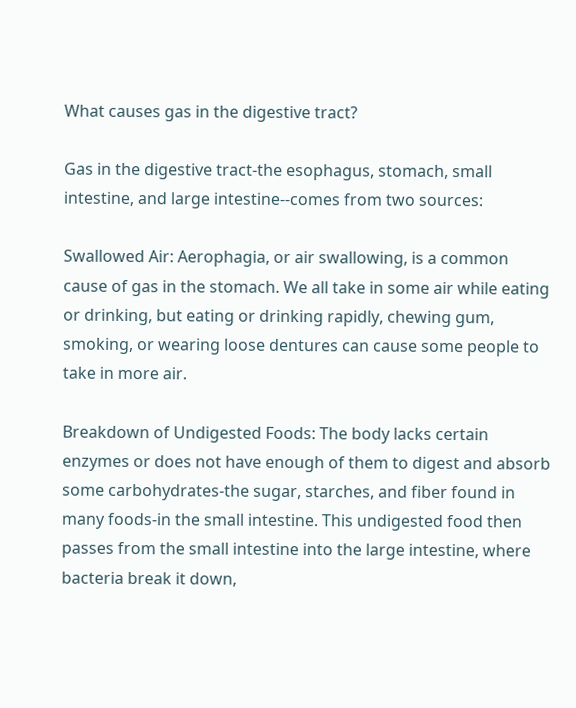What causes gas in the digestive tract?

Gas in the digestive tract-the esophagus, stomach, small intestine, and large intestine--comes from two sources:

Swallowed Air: Aerophagia, or air swallowing, is a common cause of gas in the stomach. We all take in some air while eating or drinking, but eating or drinking rapidly, chewing gum, smoking, or wearing loose dentures can cause some people to take in more air.

Breakdown of Undigested Foods: The body lacks certain enzymes or does not have enough of them to digest and absorb some carbohydrates-the sugar, starches, and fiber found in many foods-in the small intestine. This undigested food then passes from the small intestine into the large intestine, where bacteria break it down,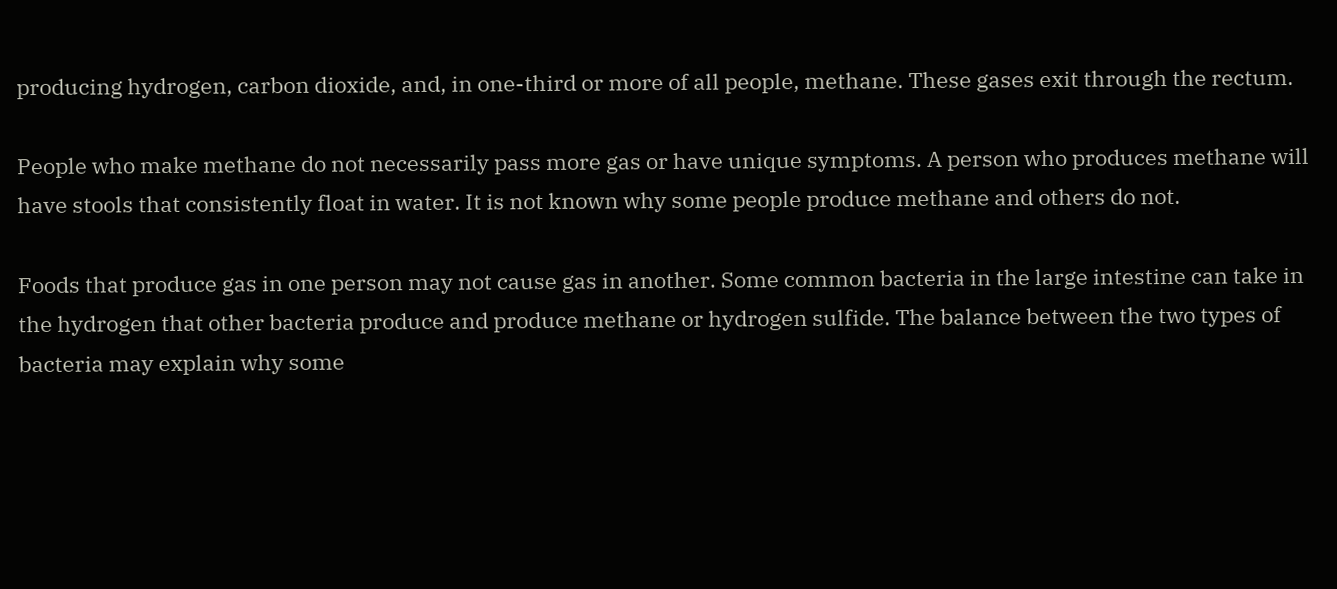producing hydrogen, carbon dioxide, and, in one-third or more of all people, methane. These gases exit through the rectum.

People who make methane do not necessarily pass more gas or have unique symptoms. A person who produces methane will have stools that consistently float in water. It is not known why some people produce methane and others do not.

Foods that produce gas in one person may not cause gas in another. Some common bacteria in the large intestine can take in the hydrogen that other bacteria produce and produce methane or hydrogen sulfide. The balance between the two types of bacteria may explain why some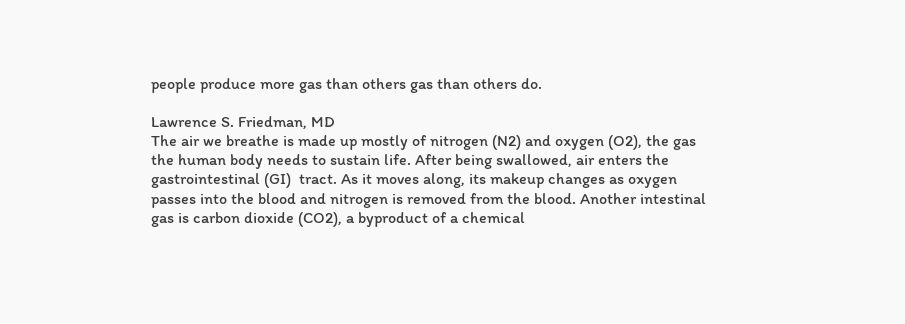people produce more gas than others gas than others do.

Lawrence S. Friedman, MD
The air we breathe is made up mostly of nitrogen (N2) and oxygen (O2), the gas the human body needs to sustain life. After being swallowed, air enters the gastrointestinal (GI)  tract. As it moves along, its makeup changes as oxygen passes into the blood and nitrogen is removed from the blood. Another intestinal gas is carbon dioxide (CO2), a byproduct of a chemical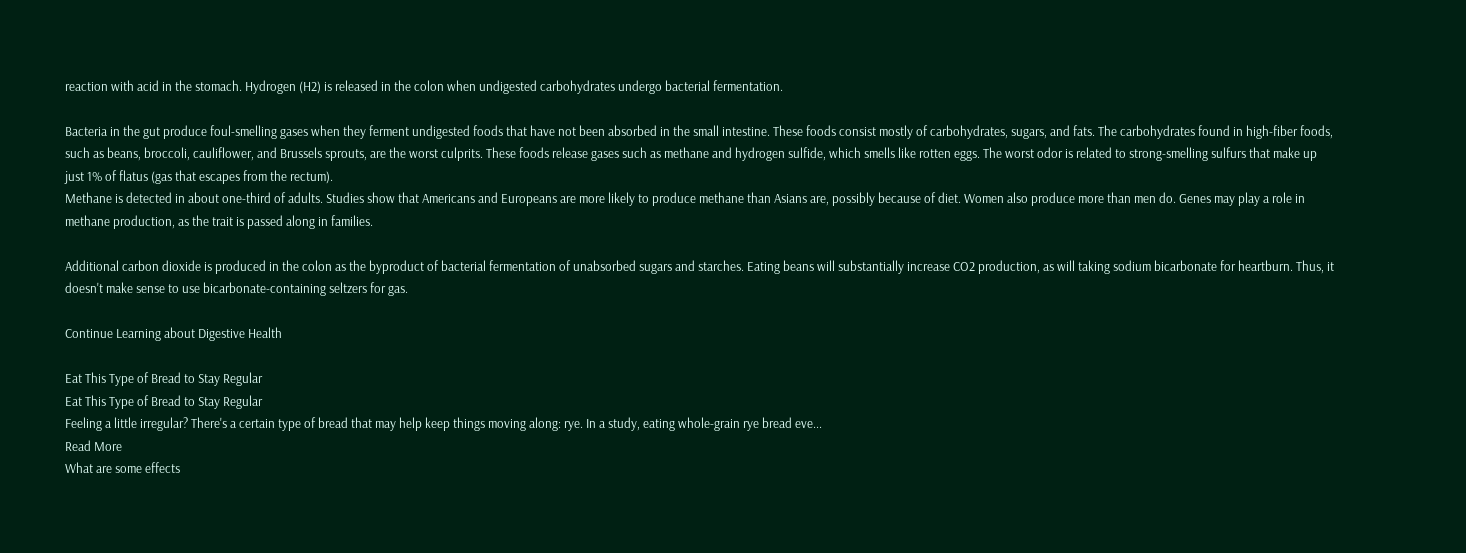reaction with acid in the stomach. Hydrogen (H2) is released in the colon when undigested carbohydrates undergo bacterial fermentation.

Bacteria in the gut produce foul-smelling gases when they ferment undigested foods that have not been absorbed in the small intestine. These foods consist mostly of carbohydrates, sugars, and fats. The carbohydrates found in high-fiber foods, such as beans, broccoli, cauliflower, and Brussels sprouts, are the worst culprits. These foods release gases such as methane and hydrogen sulfide, which smells like rotten eggs. The worst odor is related to strong-smelling sulfurs that make up just 1% of flatus (gas that escapes from the rectum).
Methane is detected in about one-third of adults. Studies show that Americans and Europeans are more likely to produce methane than Asians are, possibly because of diet. Women also produce more than men do. Genes may play a role in methane production, as the trait is passed along in families.

Additional carbon dioxide is produced in the colon as the byproduct of bacterial fermentation of unabsorbed sugars and starches. Eating beans will substantially increase CO2 production, as will taking sodium bicarbonate for heartburn. Thus, it doesn't make sense to use bicarbonate-containing seltzers for gas.

Continue Learning about Digestive Health

Eat This Type of Bread to Stay Regular
Eat This Type of Bread to Stay Regular
Feeling a little irregular? There's a certain type of bread that may help keep things moving along: rye. In a study, eating whole-grain rye bread eve...
Read More
What are some effects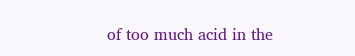of too much acid in the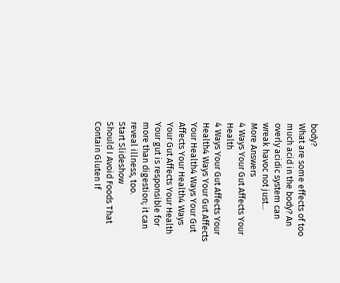body?
What are some effects of too much acid in the body? An overly acidic system can wreak havoc not just...
More Answers
4 Ways Your Gut Affects Your Health
4 Ways Your Gut Affects Your Health4 Ways Your Gut Affects Your Health4 Ways Your Gut Affects Your Health4 Ways Your Gut Affects Your Health
Your gut is responsible for more than digestion; it can reveal illness, too.
Start Slideshow
Should I Avoid Foods That Contain Gluten If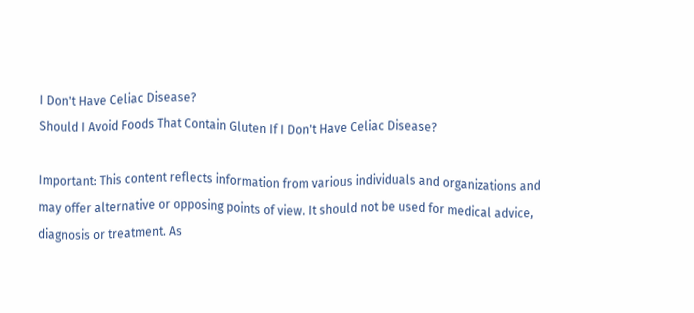I Don't Have Celiac Disease?
Should I Avoid Foods That Contain Gluten If I Don't Have Celiac Disease?

Important: This content reflects information from various individuals and organizations and may offer alternative or opposing points of view. It should not be used for medical advice, diagnosis or treatment. As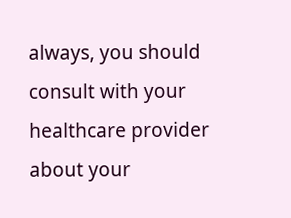always, you should consult with your healthcare provider about your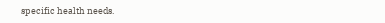specific health needs.